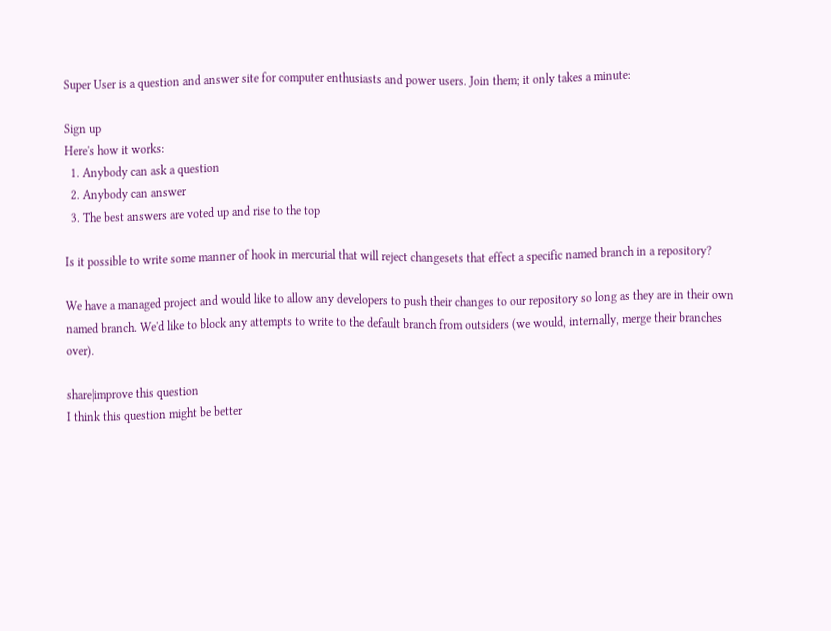Super User is a question and answer site for computer enthusiasts and power users. Join them; it only takes a minute:

Sign up
Here's how it works:
  1. Anybody can ask a question
  2. Anybody can answer
  3. The best answers are voted up and rise to the top

Is it possible to write some manner of hook in mercurial that will reject changesets that effect a specific named branch in a repository?

We have a managed project and would like to allow any developers to push their changes to our repository so long as they are in their own named branch. We'd like to block any attempts to write to the default branch from outsiders (we would, internally, merge their branches over).

share|improve this question
I think this question might be better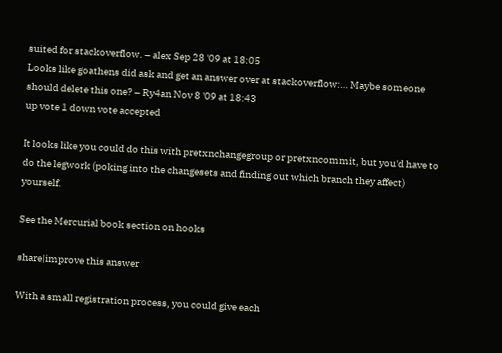suited for stackoverflow. – alex Sep 28 '09 at 18:05
Looks like goathens did ask and get an answer over at stackoverflow:… Maybe someone should delete this one? – Ry4an Nov 8 '09 at 18:43
up vote 1 down vote accepted

It looks like you could do this with pretxnchangegroup or pretxncommit, but you'd have to do the legwork (poking into the changesets and finding out which branch they affect) yourself.

See the Mercurial book section on hooks

share|improve this answer

With a small registration process, you could give each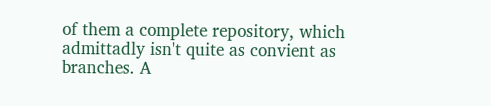of them a complete repository, which admittadly isn't quite as convient as branches. A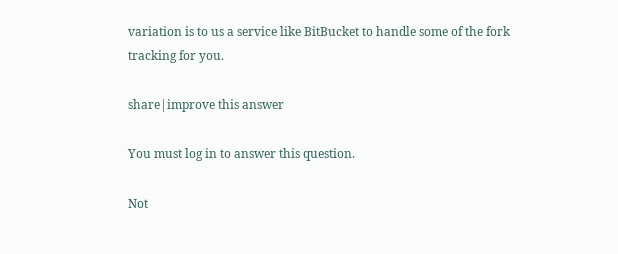variation is to us a service like BitBucket to handle some of the fork tracking for you.

share|improve this answer

You must log in to answer this question.

Not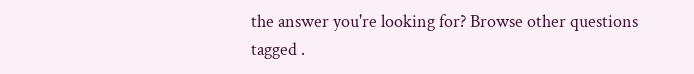the answer you're looking for? Browse other questions tagged .